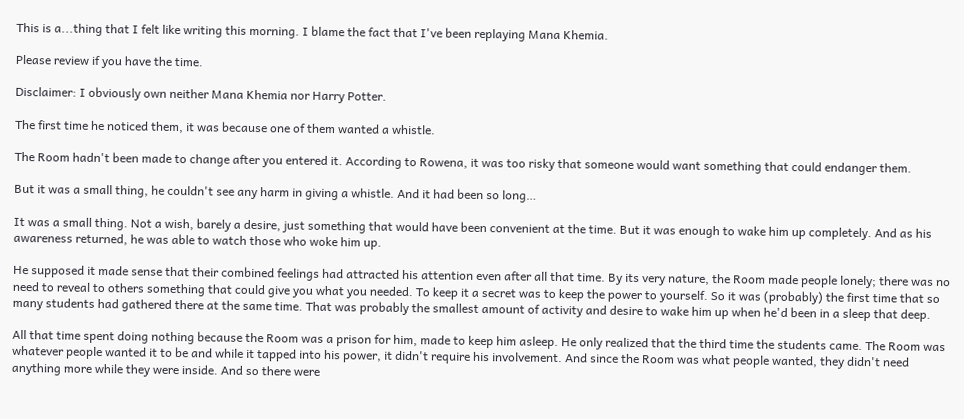This is a...thing that I felt like writing this morning. I blame the fact that I've been replaying Mana Khemia.

Please review if you have the time.

Disclaimer: I obviously own neither Mana Khemia nor Harry Potter.

The first time he noticed them, it was because one of them wanted a whistle.

The Room hadn't been made to change after you entered it. According to Rowena, it was too risky that someone would want something that could endanger them.

But it was a small thing, he couldn't see any harm in giving a whistle. And it had been so long…

It was a small thing. Not a wish, barely a desire, just something that would have been convenient at the time. But it was enough to wake him up completely. And as his awareness returned, he was able to watch those who woke him up.

He supposed it made sense that their combined feelings had attracted his attention even after all that time. By its very nature, the Room made people lonely; there was no need to reveal to others something that could give you what you needed. To keep it a secret was to keep the power to yourself. So it was (probably) the first time that so many students had gathered there at the same time. That was probably the smallest amount of activity and desire to wake him up when he'd been in a sleep that deep.

All that time spent doing nothing because the Room was a prison for him, made to keep him asleep. He only realized that the third time the students came. The Room was whatever people wanted it to be and while it tapped into his power, it didn't require his involvement. And since the Room was what people wanted, they didn't need anything more while they were inside. And so there were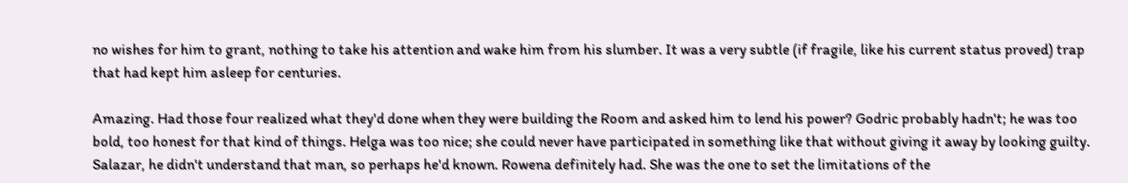no wishes for him to grant, nothing to take his attention and wake him from his slumber. It was a very subtle (if fragile, like his current status proved) trap that had kept him asleep for centuries.

Amazing. Had those four realized what they'd done when they were building the Room and asked him to lend his power? Godric probably hadn't; he was too bold, too honest for that kind of things. Helga was too nice; she could never have participated in something like that without giving it away by looking guilty. Salazar, he didn't understand that man, so perhaps he'd known. Rowena definitely had. She was the one to set the limitations of the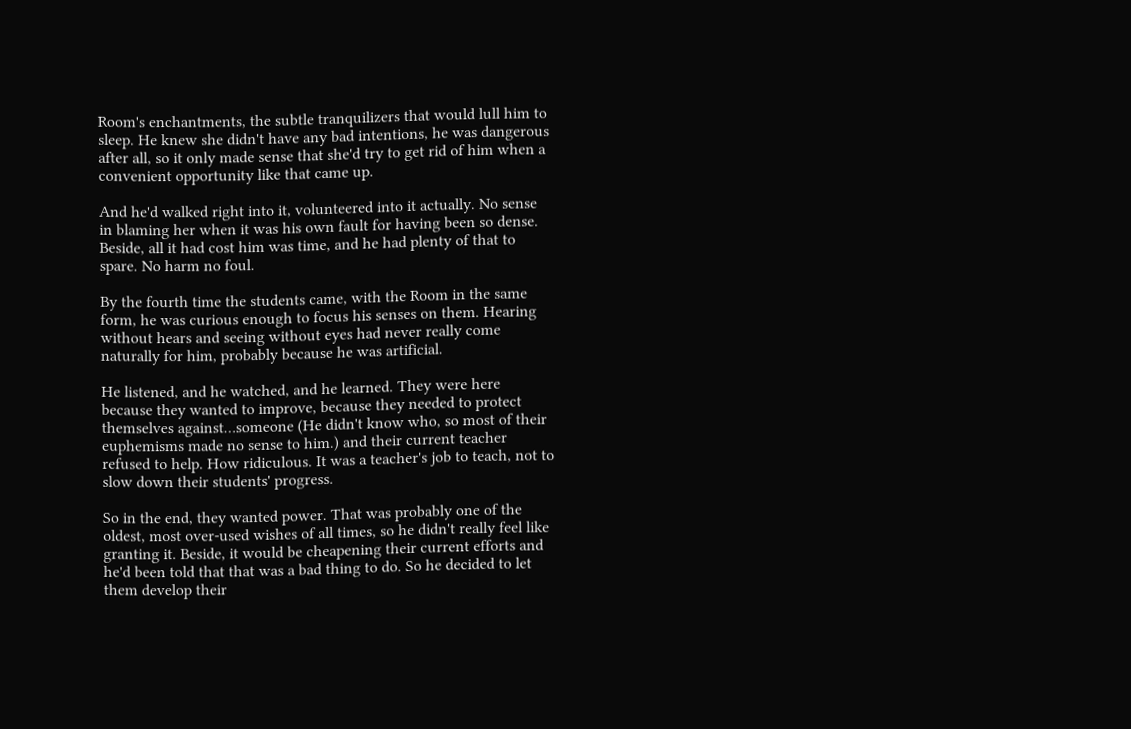Room's enchantments, the subtle tranquilizers that would lull him to sleep. He knew she didn't have any bad intentions, he was dangerous after all, so it only made sense that she'd try to get rid of him when a convenient opportunity like that came up.

And he'd walked right into it, volunteered into it actually. No sense in blaming her when it was his own fault for having been so dense. Beside, all it had cost him was time, and he had plenty of that to spare. No harm no foul.

By the fourth time the students came, with the Room in the same form, he was curious enough to focus his senses on them. Hearing without hears and seeing without eyes had never really come naturally for him, probably because he was artificial.

He listened, and he watched, and he learned. They were here because they wanted to improve, because they needed to protect themselves against…someone (He didn't know who, so most of their euphemisms made no sense to him.) and their current teacher refused to help. How ridiculous. It was a teacher's job to teach, not to slow down their students' progress.

So in the end, they wanted power. That was probably one of the oldest, most over-used wishes of all times, so he didn't really feel like granting it. Beside, it would be cheapening their current efforts and he'd been told that that was a bad thing to do. So he decided to let them develop their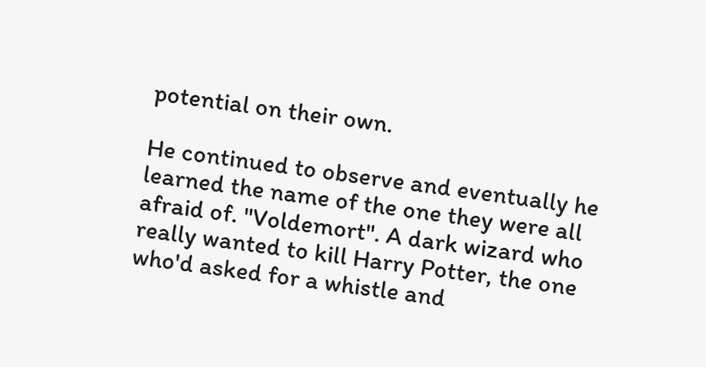potential on their own.

He continued to observe and eventually he learned the name of the one they were all afraid of. "Voldemort". A dark wizard who really wanted to kill Harry Potter, the one who'd asked for a whistle and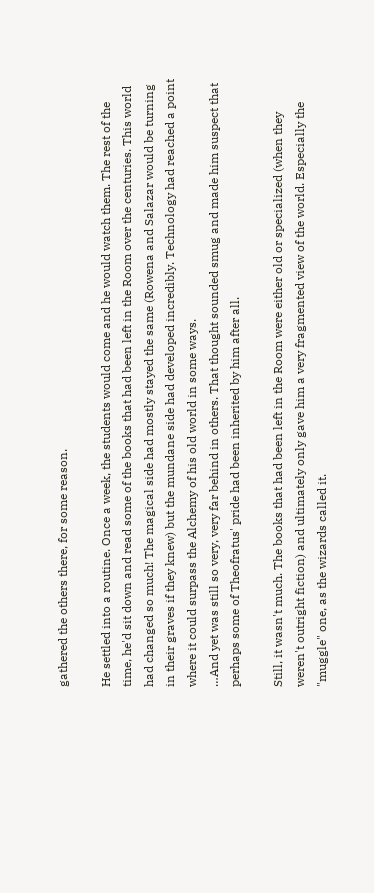gathered the others there, for some reason.

He settled into a routine. Once a week, the students would come and he would watch them. The rest of the time, he'd sit down and read some of the books that had been left in the Room over the centuries. This world had changed so much! The magical side had mostly stayed the same (Rowena and Salazar would be turning in their graves if they knew) but the mundane side had developed incredibly. Technology had reached a point where it could surpass the Alchemy of his old world in some ways.
…And yet was still so very, very far behind in others. That thought sounded smug and made him suspect that perhaps some of Theofratus' pride had been inherited by him after all.

Still, it wasn't much. The books that had been left in the Room were either old or specialized (when they weren't outright fiction) and ultimately only gave him a very fragmented view of the world. Especially the "muggle" one, as the wizards called it.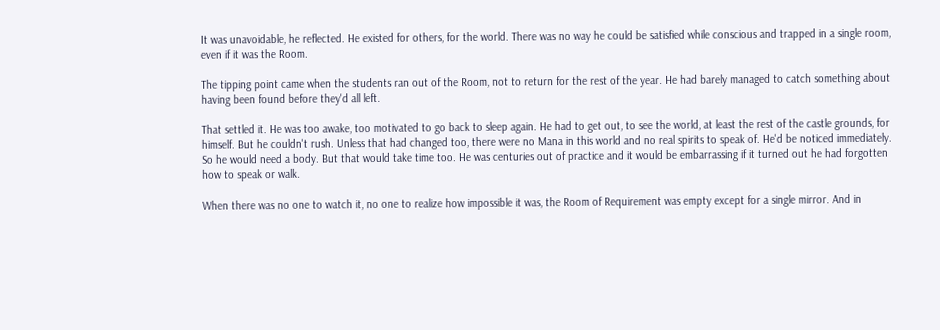It was unavoidable, he reflected. He existed for others, for the world. There was no way he could be satisfied while conscious and trapped in a single room, even if it was the Room.

The tipping point came when the students ran out of the Room, not to return for the rest of the year. He had barely managed to catch something about having been found before they'd all left.

That settled it. He was too awake, too motivated to go back to sleep again. He had to get out, to see the world, at least the rest of the castle grounds, for himself. But he couldn't rush. Unless that had changed too, there were no Mana in this world and no real spirits to speak of. He'd be noticed immediately. So he would need a body. But that would take time too. He was centuries out of practice and it would be embarrassing if it turned out he had forgotten how to speak or walk.

When there was no one to watch it, no one to realize how impossible it was, the Room of Requirement was empty except for a single mirror. And in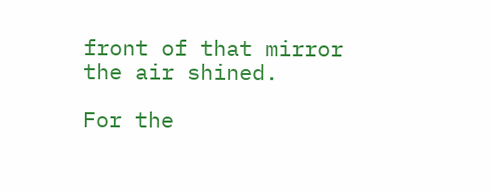front of that mirror the air shined.

For the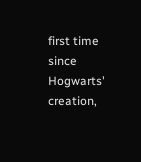first time since Hogwarts' creation,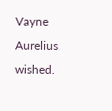Vayne Aurelius wished.